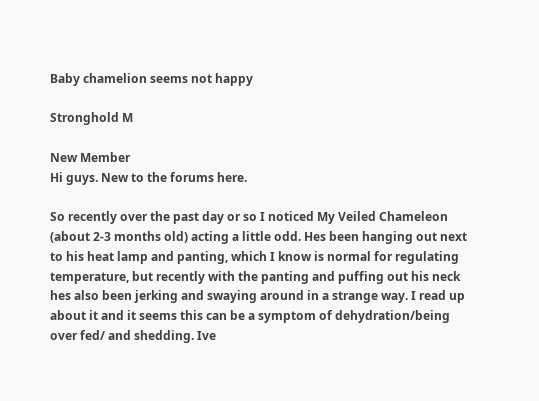Baby chamelion seems not happy

Stronghold M

New Member
Hi guys. New to the forums here.

So recently over the past day or so I noticed My Veiled Chameleon (about 2-3 months old) acting a little odd. Hes been hanging out next to his heat lamp and panting, which I know is normal for regulating temperature, but recently with the panting and puffing out his neck hes also been jerking and swaying around in a strange way. I read up about it and it seems this can be a symptom of dehydration/being over fed/ and shedding. Ive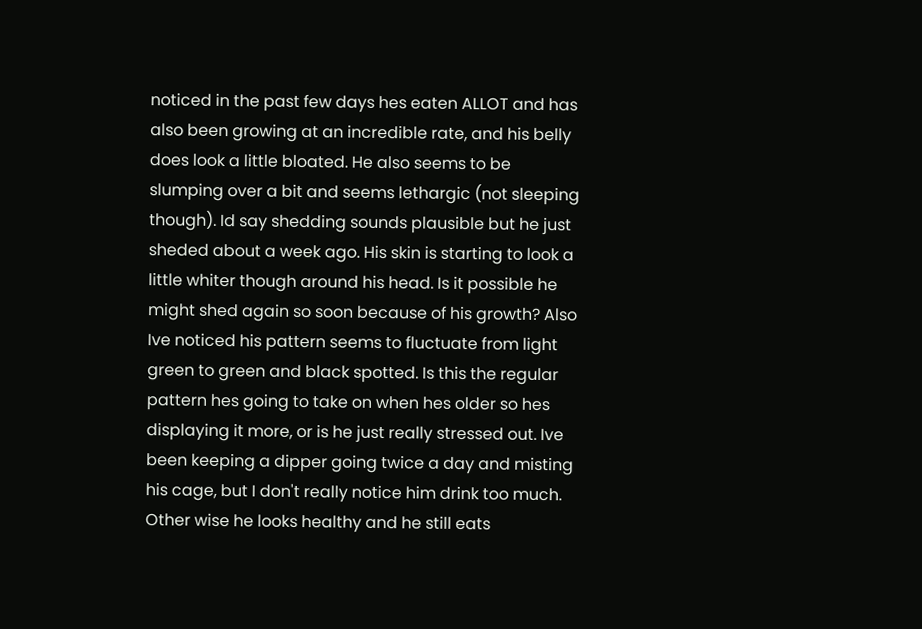noticed in the past few days hes eaten ALLOT and has also been growing at an incredible rate, and his belly does look a little bloated. He also seems to be slumping over a bit and seems lethargic (not sleeping though). Id say shedding sounds plausible but he just sheded about a week ago. His skin is starting to look a little whiter though around his head. Is it possible he might shed again so soon because of his growth? Also Ive noticed his pattern seems to fluctuate from light green to green and black spotted. Is this the regular pattern hes going to take on when hes older so hes displaying it more, or is he just really stressed out. Ive been keeping a dipper going twice a day and misting his cage, but I don't really notice him drink too much. Other wise he looks healthy and he still eats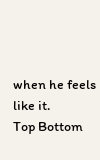when he feels like it.
Top Bottom